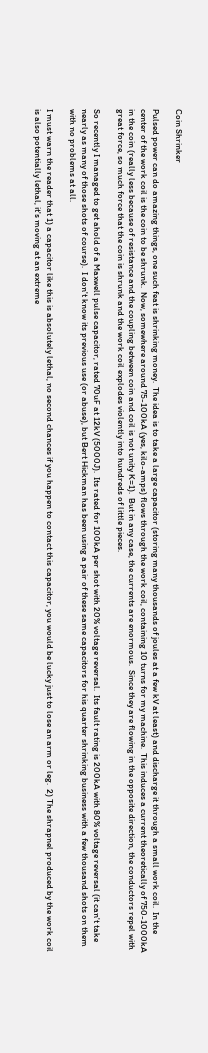Coin Shrinker

Pulsed power can do amazing things, one such feat is shrinking money.  The idea is to take a large capacitor (storing many thousands of joules at a few kV at least) and discharge it through a small work coil.  In the center of the work coil is the coin to be shrunk.  Now, somewhere around 75-100kA (yes, kilo-amps) flows through the work coil, containing 10 turns for my machine.  This induces a current theoretically of 750-1000kA in the coin (really less because of resistance and the coupling between coin and coil is not unity K=1).  But in any case, the currents are enormous.  Since they are flowing in the opposite direction, the conductors repel with great force, so much force that the coin is shrunk and the work coil explodes violently into hundreds of little pieces.

So recently I managed to get ahold of a Maxwell pulse capacitor, rated 70uF at 12kV (5000J).  Its rated for 100kA per shot with 20% voltage reversal.  Its fault rating is 200kA with 80% voltage reversal (it can't take nearly as many of those shots of course).  I don't know its previous use (or abuse), but Bert Hickman has been using a pair of these same capacitors for his quarter shrinking business with a few thousand shots on them with no problems at all.

I must warn the reader that 1) a capacitor like this is absolutely lethal, no second chances if you happen to contact this capacitor, you would be lucky just to lose an arm or leg.  2) The shrapnel produced by the work coil is also potentially lethal, it's moving at an extreme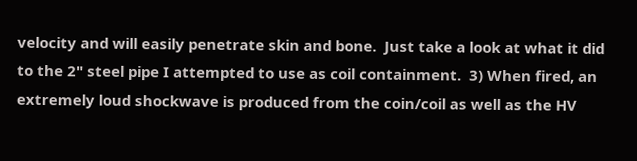velocity and will easily penetrate skin and bone.  Just take a look at what it did to the 2" steel pipe I attempted to use as coil containment.  3) When fired, an extremely loud shockwave is produced from the coin/coil as well as the HV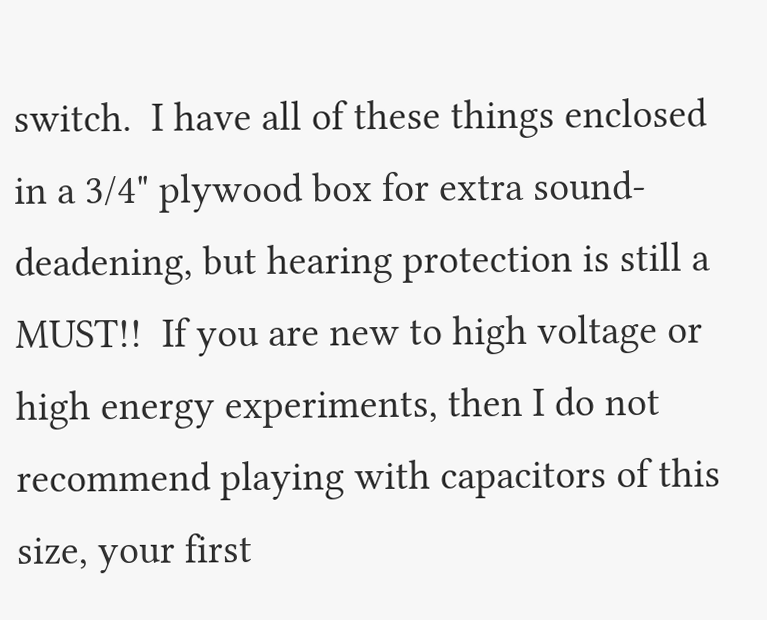switch.  I have all of these things enclosed in a 3/4" plywood box for extra sound-deadening, but hearing protection is still a MUST!!  If you are new to high voltage or high energy experiments, then I do not recommend playing with capacitors of this size, your first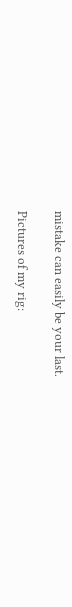mistake can easily be your last.

Pictures of my rig: